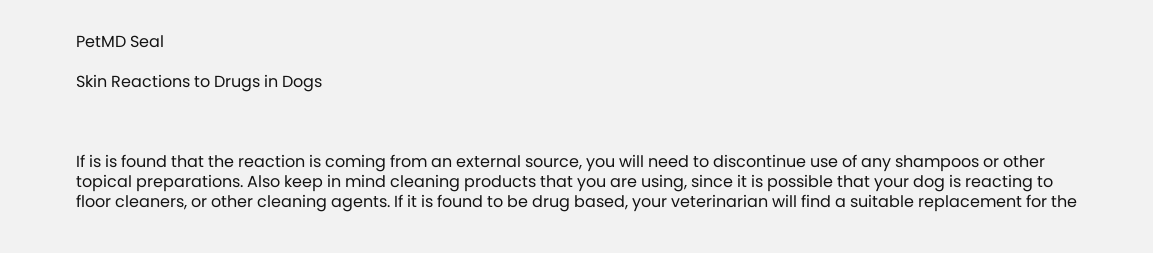PetMD Seal

Skin Reactions to Drugs in Dogs



If is is found that the reaction is coming from an external source, you will need to discontinue use of any shampoos or other topical preparations. Also keep in mind cleaning products that you are using, since it is possible that your dog is reacting to floor cleaners, or other cleaning agents. If it is found to be drug based, your veterinarian will find a suitable replacement for the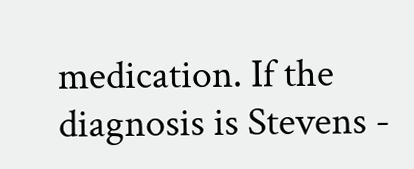medication. If the diagnosis is Stevens -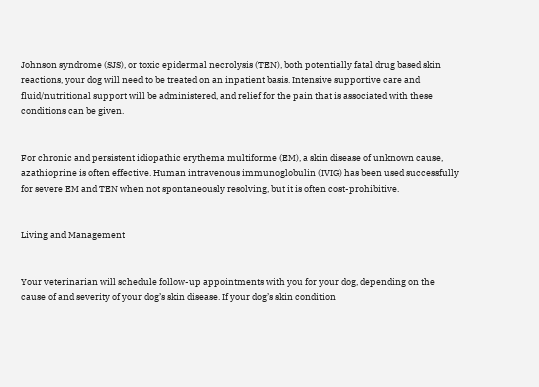Johnson syndrome (SJS), or toxic epidermal necrolysis (TEN), both potentially fatal drug based skin reactions, your dog will need to be treated on an inpatient basis. Intensive supportive care and fluid/nutritional support will be administered, and relief for the pain that is associated with these conditions can be given.


For chronic and persistent idiopathic erythema multiforme (EM), a skin disease of unknown cause, azathioprine is often effective. Human intravenous immunoglobulin (IVIG) has been used successfully for severe EM and TEN when not spontaneously resolving, but it is often cost-prohibitive.


Living and Management


Your veterinarian will schedule follow-up appointments with you for your dog, depending on the cause of and severity of your dog’s skin disease. If your dog’s skin condition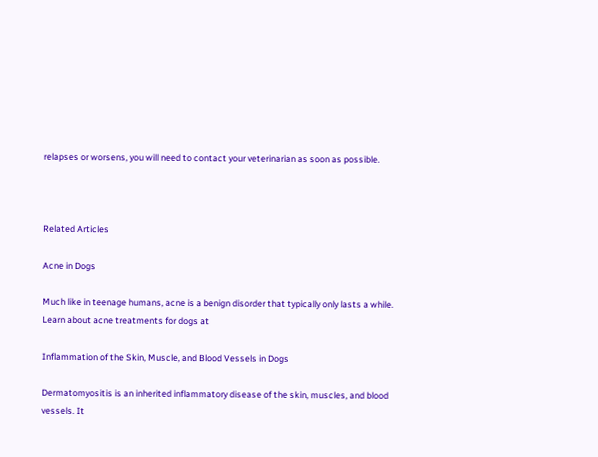relapses or worsens, you will need to contact your veterinarian as soon as possible.



Related Articles

Acne in Dogs

Much like in teenage humans, acne is a benign disorder that typically only lasts a while. Learn about acne treatments for dogs at

Inflammation of the Skin, Muscle, and Blood Vessels in Dogs

Dermatomyositis is an inherited inflammatory disease of the skin, muscles, and blood vessels. It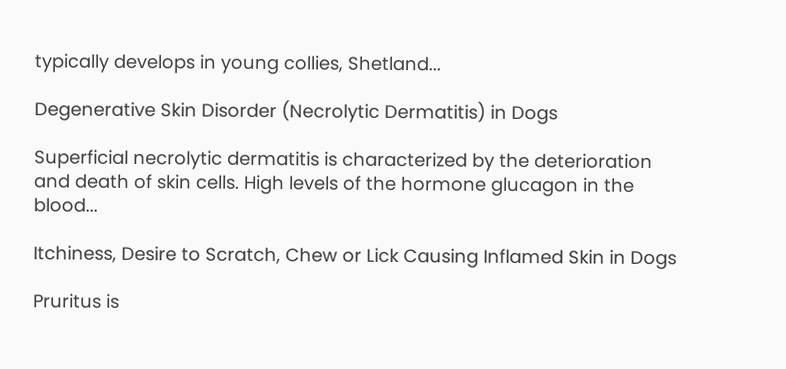typically develops in young collies, Shetland...

Degenerative Skin Disorder (Necrolytic Dermatitis) in Dogs

Superficial necrolytic dermatitis is characterized by the deterioration and death of skin cells. High levels of the hormone glucagon in the blood...

Itchiness, Desire to Scratch, Chew or Lick Causing Inflamed Skin in Dogs

Pruritus is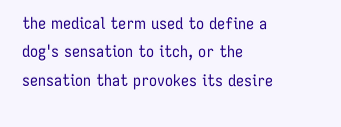the medical term used to define a dog's sensation to itch, or the sensation that provokes its desire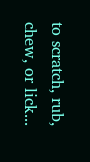to scratch, rub, chew, or lick...